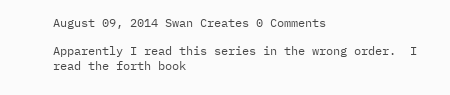August 09, 2014 Swan Creates 0 Comments

Apparently I read this series in the wrong order.  I read the forth book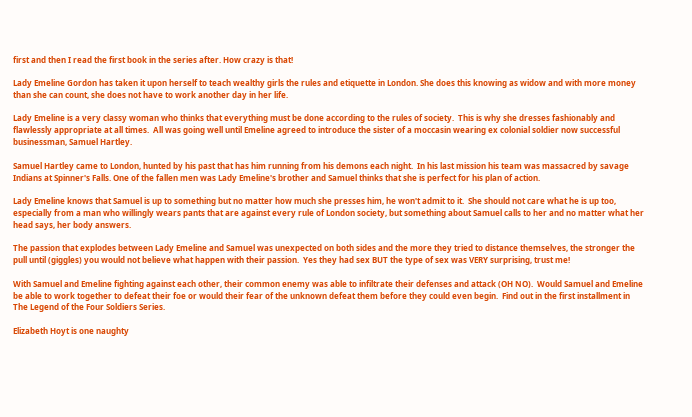first and then I read the first book in the series after. How crazy is that!

Lady Emeline Gordon has taken it upon herself to teach wealthy girls the rules and etiquette in London. She does this knowing as widow and with more money than she can count, she does not have to work another day in her life.

Lady Emeline is a very classy woman who thinks that everything must be done according to the rules of society.  This is why she dresses fashionably and
flawlessly appropriate at all times.  All was going well until Emeline agreed to introduce the sister of a moccasin wearing ex colonial soldier now successful businessman, Samuel Hartley.

Samuel Hartley came to London, hunted by his past that has him running from his demons each night.  In his last mission his team was massacred by savage Indians at Spinner's Falls. One of the fallen men was Lady Emeline's brother and Samuel thinks that she is perfect for his plan of action.

Lady Emeline knows that Samuel is up to something but no matter how much she presses him, he won't admit to it.  She should not care what he is up too, especially from a man who willingly wears pants that are against every rule of London society, but something about Samuel calls to her and no matter what her head says, her body answers.

The passion that explodes between Lady Emeline and Samuel was unexpected on both sides and the more they tried to distance themselves, the stronger the pull until (giggles) you would not believe what happen with their passion.  Yes they had sex BUT the type of sex was VERY surprising, trust me!

With Samuel and Emeline fighting against each other, their common enemy was able to infiltrate their defenses and attack (OH NO).  Would Samuel and Emeline be able to work together to defeat their foe or would their fear of the unknown defeat them before they could even begin.  Find out in the first installment in The Legend of the Four Soldiers Series.

Elizabeth Hoyt is one naughty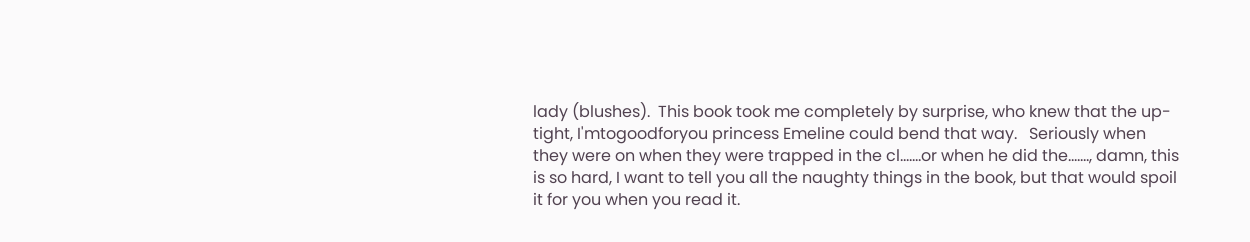lady (blushes).  This book took me completely by surprise, who knew that the up-tight, I'mtogoodforyou princess Emeline could bend that way.   Seriously when they were on when they were trapped in the cl.......or when he did the......., damn, this is so hard, I want to tell you all the naughty things in the book, but that would spoil it for you when you read it.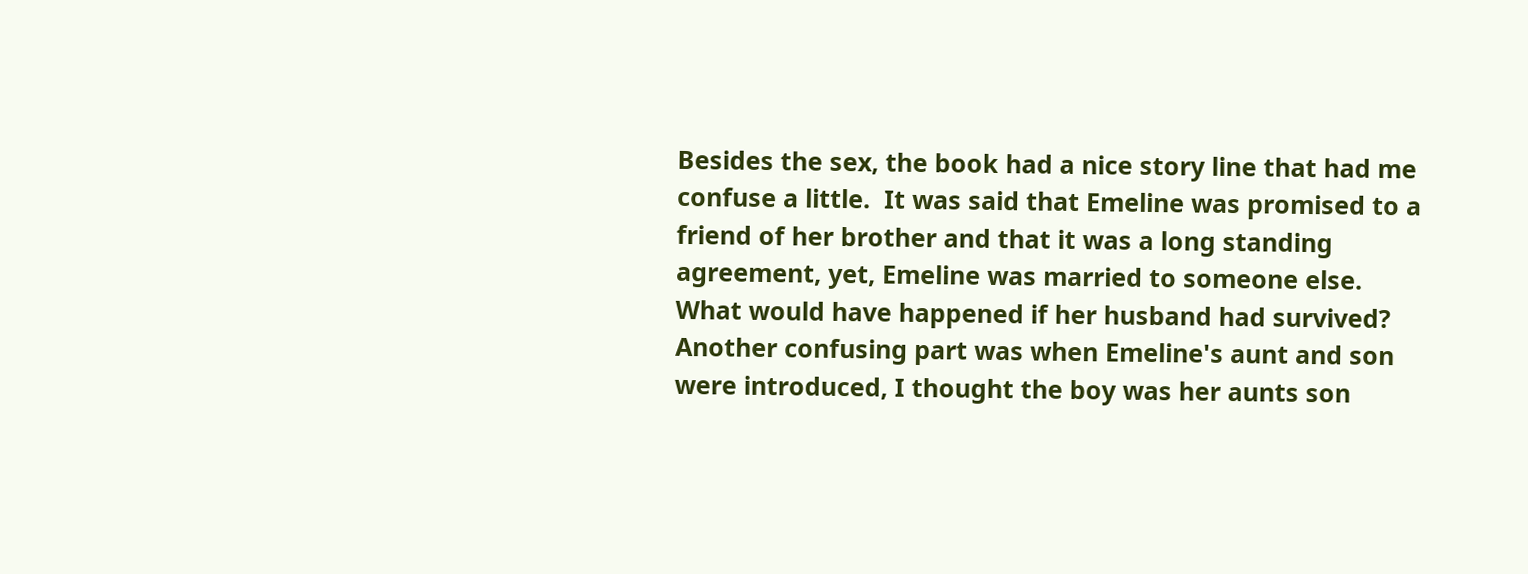Besides the sex, the book had a nice story line that had me confuse a little.  It was said that Emeline was promised to a friend of her brother and that it was a long standing agreement, yet, Emeline was married to someone else.  What would have happened if her husband had survived? Another confusing part was when Emeline's aunt and son were introduced, I thought the boy was her aunts son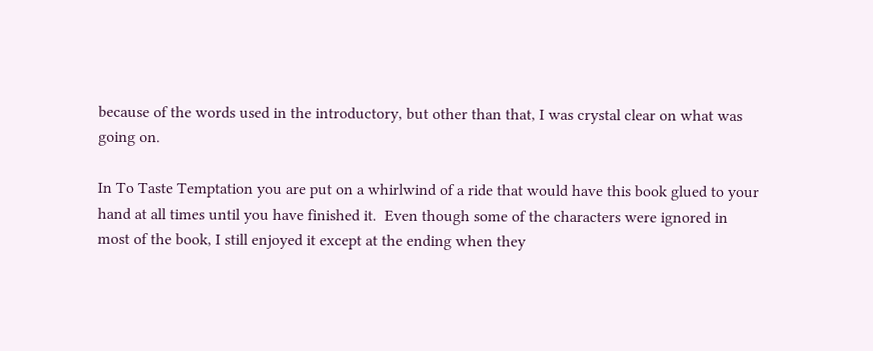because of the words used in the introductory, but other than that, I was crystal clear on what was going on.

In To Taste Temptation you are put on a whirlwind of a ride that would have this book glued to your hand at all times until you have finished it.  Even though some of the characters were ignored in most of the book, I still enjoyed it except at the ending when they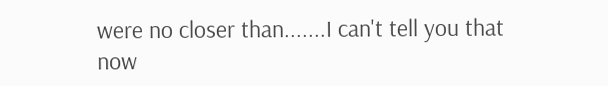were no closer than.......I can't tell you that now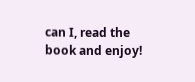can I, read the book and enjoy!